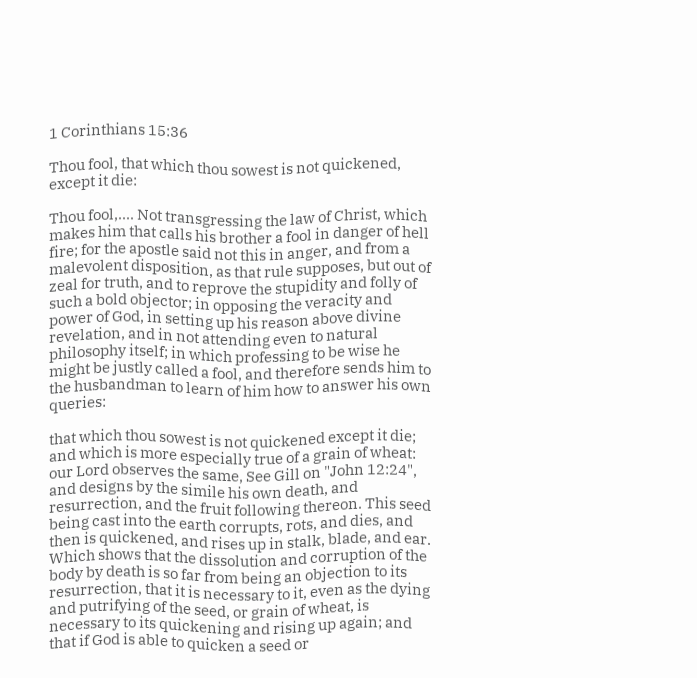1 Corinthians 15:36

Thou fool, that which thou sowest is not quickened, except it die:

Thou fool,.... Not transgressing the law of Christ, which makes him that calls his brother a fool in danger of hell fire; for the apostle said not this in anger, and from a malevolent disposition, as that rule supposes, but out of zeal for truth, and to reprove the stupidity and folly of such a bold objector; in opposing the veracity and power of God, in setting up his reason above divine revelation, and in not attending even to natural philosophy itself; in which professing to be wise he might be justly called a fool, and therefore sends him to the husbandman to learn of him how to answer his own queries:

that which thou sowest is not quickened except it die; and which is more especially true of a grain of wheat: our Lord observes the same, See Gill on "John 12:24", and designs by the simile his own death, and resurrection, and the fruit following thereon. This seed being cast into the earth corrupts, rots, and dies, and then is quickened, and rises up in stalk, blade, and ear. Which shows that the dissolution and corruption of the body by death is so far from being an objection to its resurrection, that it is necessary to it, even as the dying and putrifying of the seed, or grain of wheat, is necessary to its quickening and rising up again; and that if God is able to quicken a seed or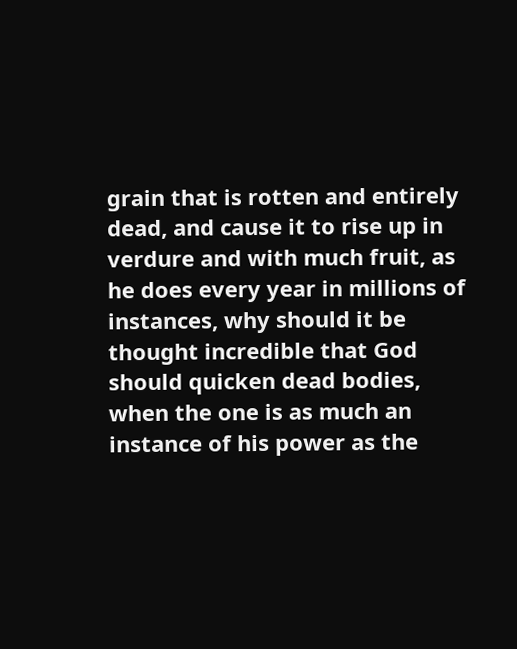grain that is rotten and entirely dead, and cause it to rise up in verdure and with much fruit, as he does every year in millions of instances, why should it be thought incredible that God should quicken dead bodies, when the one is as much an instance of his power as the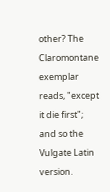other? The Claromontane exemplar reads, "except it die first"; and so the Vulgate Latin version.